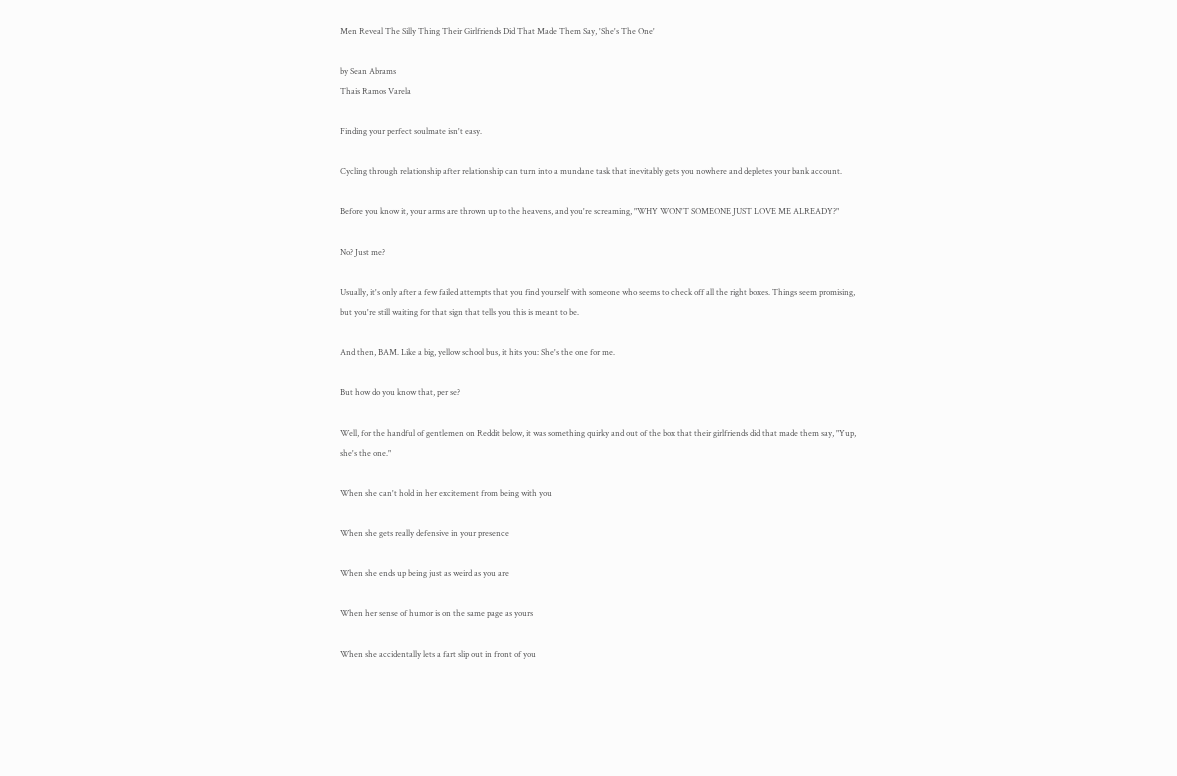Men Reveal The Silly Thing Their Girlfriends Did That Made Them Say, 'She's The One'

by Sean Abrams
Thais Ramos Varela

Finding your perfect soulmate isn't easy.

Cycling through relationship after relationship can turn into a mundane task that inevitably gets you nowhere and depletes your bank account.

Before you know it, your arms are thrown up to the heavens, and you're screaming, "WHY WON'T SOMEONE JUST LOVE ME ALREADY?"

No? Just me?

Usually, it's only after a few failed attempts that you find yourself with someone who seems to check off all the right boxes. Things seem promising, but you're still waiting for that sign that tells you this is meant to be.

And then, BAM. Like a big, yellow school bus, it hits you: She's the one for me.

But how do you know that, per se?

Well, for the handful of gentlemen on Reddit below, it was something quirky and out of the box that their girlfriends did that made them say, "Yup, she's the one."

When she can't hold in her excitement from being with you

When she gets really defensive in your presence

When she ends up being just as weird as you are

When her sense of humor is on the same page as yours

When she accidentally lets a fart slip out in front of you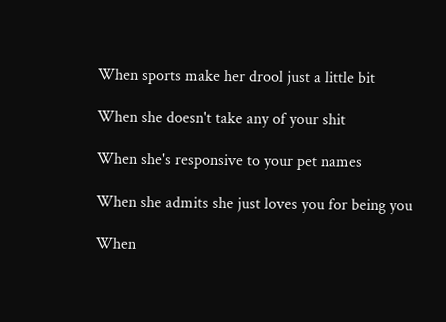When sports make her drool just a little bit

When she doesn't take any of your shit

When she's responsive to your pet names

When she admits she just loves you for being you

When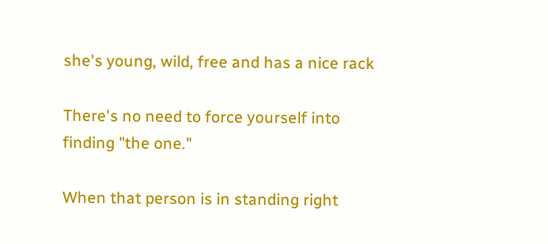she's young, wild, free and has a nice rack

There's no need to force yourself into finding "the one."

When that person is in standing right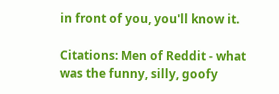in front of you, you'll know it.

Citations: Men of Reddit - what was the funny, silly, goofy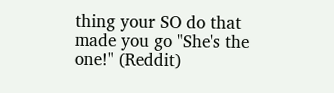thing your SO do that made you go "She's the one!" (Reddit)